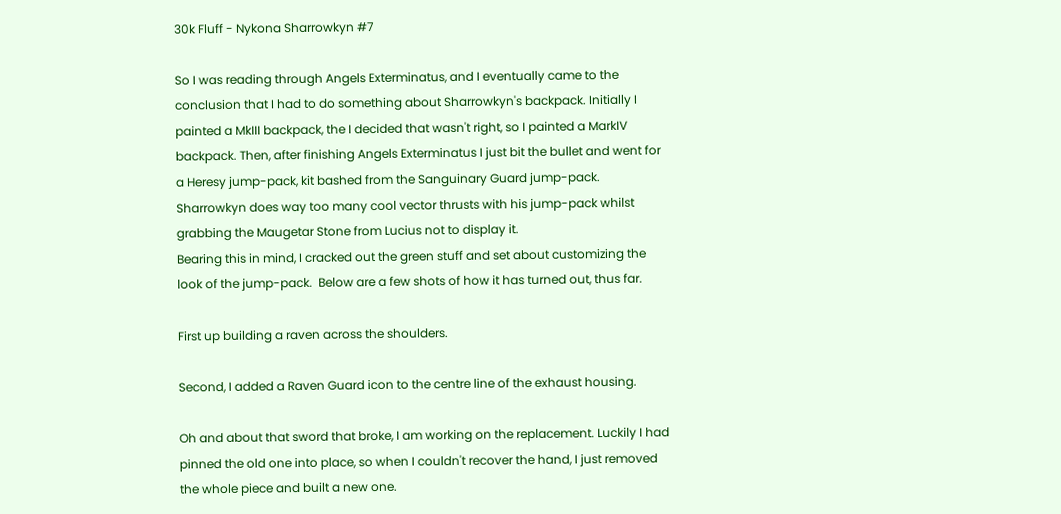30k Fluff - Nykona Sharrowkyn #7

So I was reading through Angels Exterminatus, and I eventually came to the conclusion that I had to do something about Sharrowkyn's backpack. Initially I painted a MkIII backpack, the I decided that wasn't right, so I painted a MarkIV backpack. Then, after finishing Angels Exterminatus I just bit the bullet and went for a Heresy jump-pack, kit bashed from the Sanguinary Guard jump-pack. Sharrowkyn does way too many cool vector thrusts with his jump-pack whilst grabbing the Maugetar Stone from Lucius not to display it.
Bearing this in mind, I cracked out the green stuff and set about customizing the look of the jump-pack.  Below are a few shots of how it has turned out, thus far.

First up building a raven across the shoulders.

Second, I added a Raven Guard icon to the centre line of the exhaust housing.

Oh and about that sword that broke, I am working on the replacement. Luckily I had pinned the old one into place, so when I couldn't recover the hand, I just removed the whole piece and built a new one.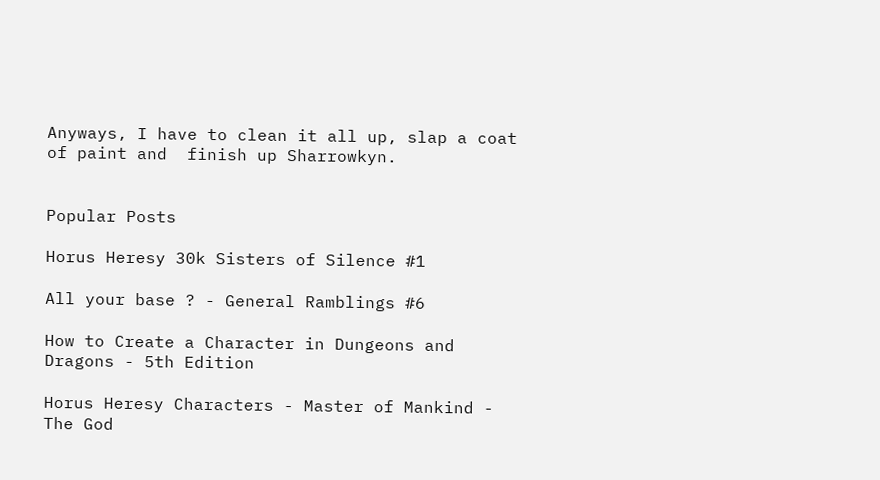Anyways, I have to clean it all up, slap a coat of paint and  finish up Sharrowkyn.


Popular Posts

Horus Heresy 30k Sisters of Silence #1

All your base ? - General Ramblings #6

How to Create a Character in Dungeons and Dragons - 5th Edition

Horus Heresy Characters - Master of Mankind - The God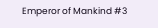Emperor of Mankind #3